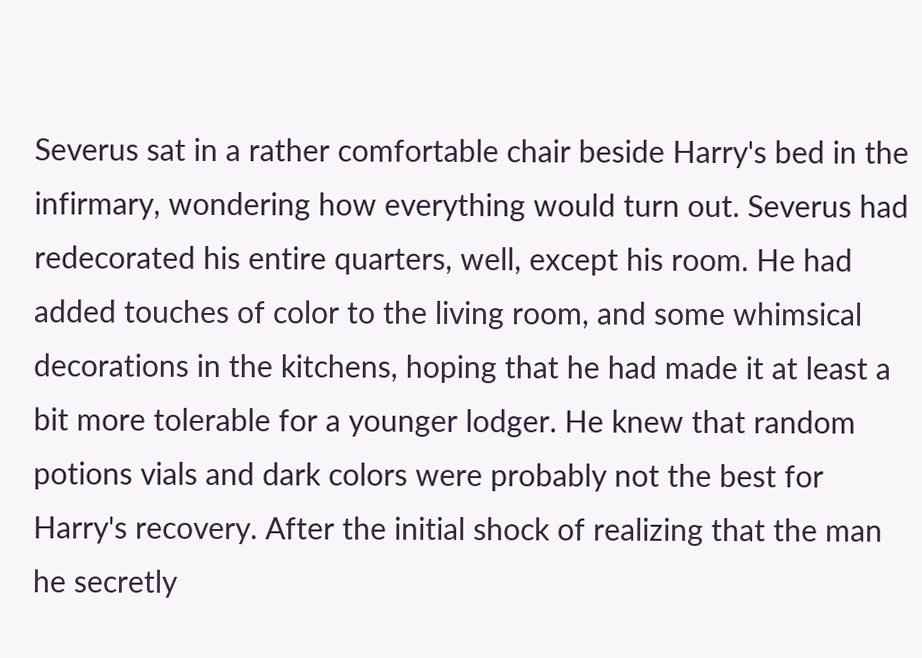Severus sat in a rather comfortable chair beside Harry's bed in the infirmary, wondering how everything would turn out. Severus had redecorated his entire quarters, well, except his room. He had added touches of color to the living room, and some whimsical decorations in the kitchens, hoping that he had made it at least a bit more tolerable for a younger lodger. He knew that random potions vials and dark colors were probably not the best for Harry's recovery. After the initial shock of realizing that the man he secretly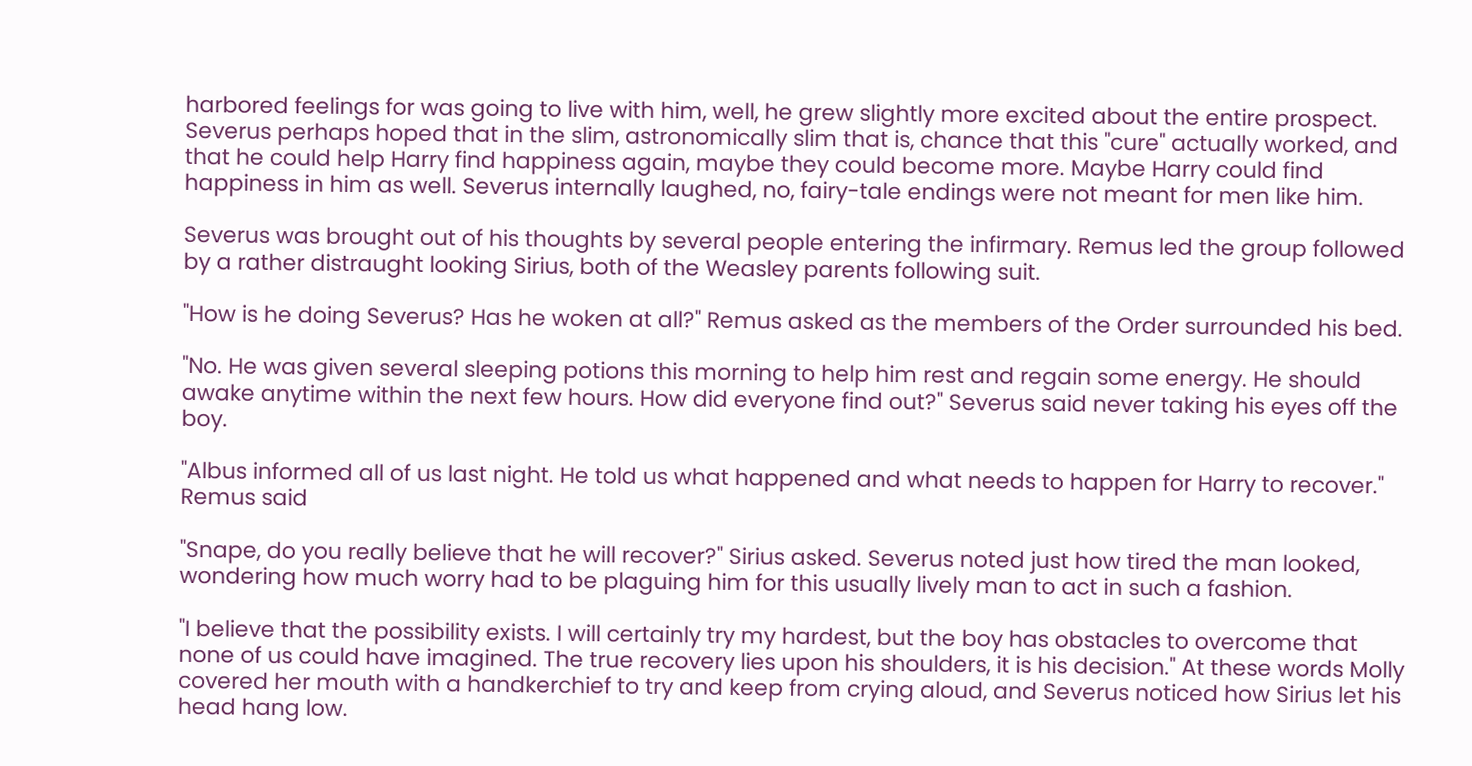harbored feelings for was going to live with him, well, he grew slightly more excited about the entire prospect. Severus perhaps hoped that in the slim, astronomically slim that is, chance that this "cure" actually worked, and that he could help Harry find happiness again, maybe they could become more. Maybe Harry could find happiness in him as well. Severus internally laughed, no, fairy-tale endings were not meant for men like him.

Severus was brought out of his thoughts by several people entering the infirmary. Remus led the group followed by a rather distraught looking Sirius, both of the Weasley parents following suit.

"How is he doing Severus? Has he woken at all?" Remus asked as the members of the Order surrounded his bed.

"No. He was given several sleeping potions this morning to help him rest and regain some energy. He should awake anytime within the next few hours. How did everyone find out?" Severus said never taking his eyes off the boy.

"Albus informed all of us last night. He told us what happened and what needs to happen for Harry to recover." Remus said

"Snape, do you really believe that he will recover?" Sirius asked. Severus noted just how tired the man looked, wondering how much worry had to be plaguing him for this usually lively man to act in such a fashion.

"I believe that the possibility exists. I will certainly try my hardest, but the boy has obstacles to overcome that none of us could have imagined. The true recovery lies upon his shoulders, it is his decision." At these words Molly covered her mouth with a handkerchief to try and keep from crying aloud, and Severus noticed how Sirius let his head hang low.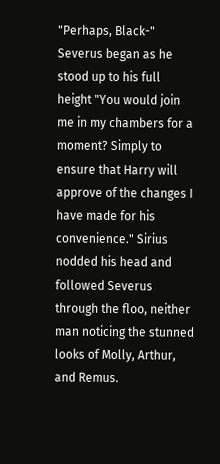"Perhaps, Black-" Severus began as he stood up to his full height "You would join me in my chambers for a moment? Simply to ensure that Harry will approve of the changes I have made for his convenience." Sirius nodded his head and followed Severus through the floo, neither man noticing the stunned looks of Molly, Arthur, and Remus.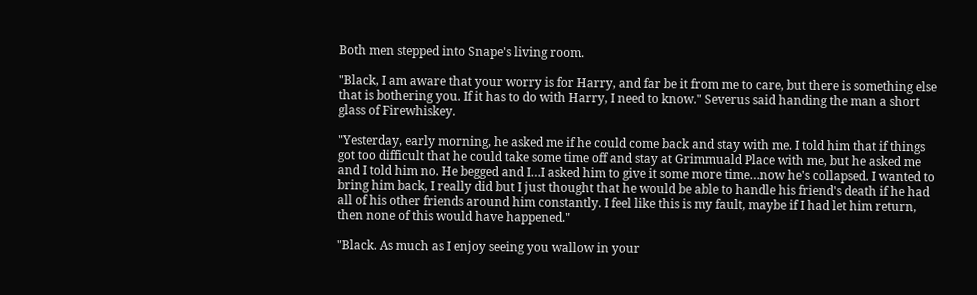Both men stepped into Snape's living room.

"Black, I am aware that your worry is for Harry, and far be it from me to care, but there is something else that is bothering you. If it has to do with Harry, I need to know." Severus said handing the man a short glass of Firewhiskey.

"Yesterday, early morning, he asked me if he could come back and stay with me. I told him that if things got too difficult that he could take some time off and stay at Grimmuald Place with me, but he asked me and I told him no. He begged and I…I asked him to give it some more time…now he's collapsed. I wanted to bring him back, I really did but I just thought that he would be able to handle his friend's death if he had all of his other friends around him constantly. I feel like this is my fault, maybe if I had let him return, then none of this would have happened."

"Black. As much as I enjoy seeing you wallow in your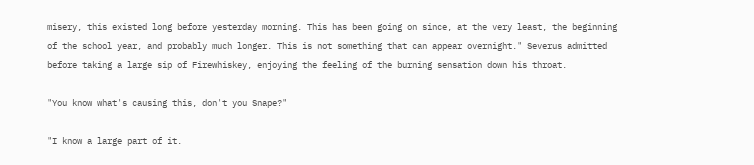misery, this existed long before yesterday morning. This has been going on since, at the very least, the beginning of the school year, and probably much longer. This is not something that can appear overnight." Severus admitted before taking a large sip of Firewhiskey, enjoying the feeling of the burning sensation down his throat.

"You know what's causing this, don't you Snape?"

"I know a large part of it.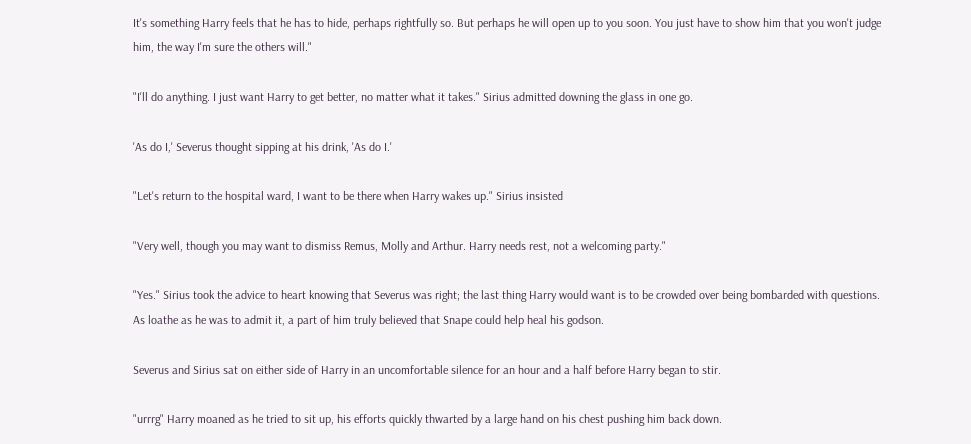It's something Harry feels that he has to hide, perhaps rightfully so. But perhaps he will open up to you soon. You just have to show him that you won't judge him, the way I'm sure the others will."

"I'll do anything. I just want Harry to get better, no matter what it takes." Sirius admitted downing the glass in one go.

'As do I,' Severus thought sipping at his drink, 'As do I.'

"Let's return to the hospital ward, I want to be there when Harry wakes up." Sirius insisted

"Very well, though you may want to dismiss Remus, Molly and Arthur. Harry needs rest, not a welcoming party."

"Yes." Sirius took the advice to heart knowing that Severus was right; the last thing Harry would want is to be crowded over being bombarded with questions. As loathe as he was to admit it, a part of him truly believed that Snape could help heal his godson.

Severus and Sirius sat on either side of Harry in an uncomfortable silence for an hour and a half before Harry began to stir.

"urrrg" Harry moaned as he tried to sit up, his efforts quickly thwarted by a large hand on his chest pushing him back down.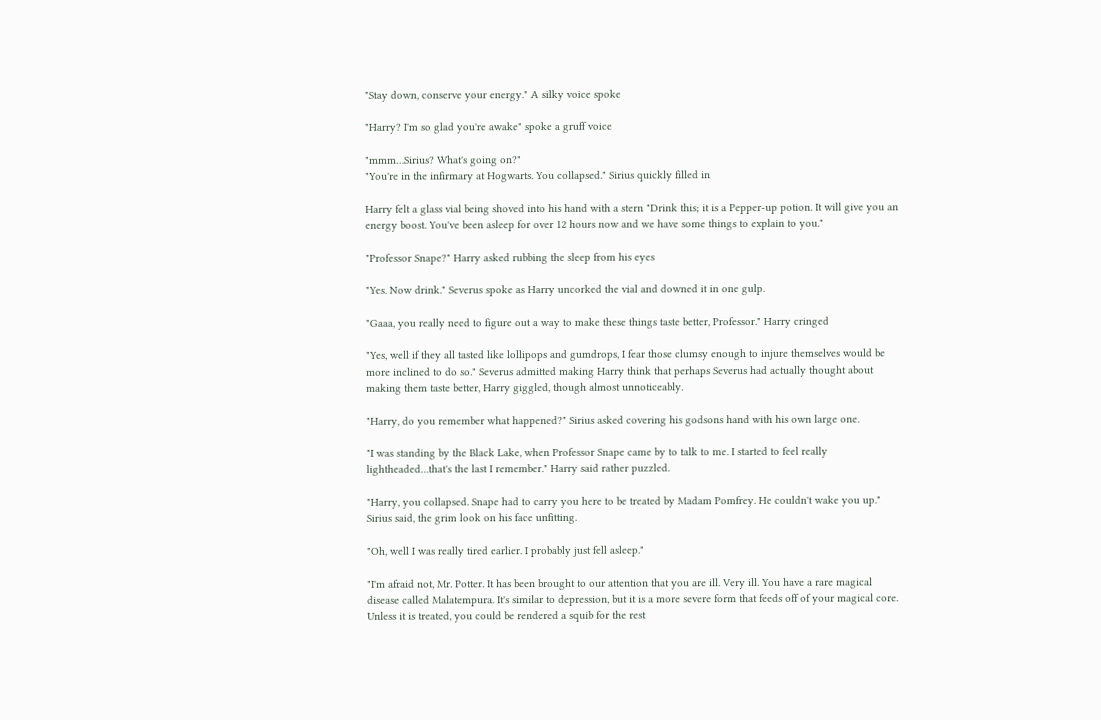"Stay down, conserve your energy." A silky voice spoke

"Harry? I'm so glad you're awake" spoke a gruff voice

"mmm…Sirius? What's going on?"
"You're in the infirmary at Hogwarts. You collapsed." Sirius quickly filled in

Harry felt a glass vial being shoved into his hand with a stern "Drink this; it is a Pepper-up potion. It will give you an energy boost. You've been asleep for over 12 hours now and we have some things to explain to you."

"Professor Snape?" Harry asked rubbing the sleep from his eyes

"Yes. Now drink." Severus spoke as Harry uncorked the vial and downed it in one gulp.

"Gaaa, you really need to figure out a way to make these things taste better, Professor." Harry cringed

"Yes, well if they all tasted like lollipops and gumdrops, I fear those clumsy enough to injure themselves would be more inclined to do so." Severus admitted making Harry think that perhaps Severus had actually thought about making them taste better, Harry giggled, though almost unnoticeably.

"Harry, do you remember what happened?" Sirius asked covering his godsons hand with his own large one.

"I was standing by the Black Lake, when Professor Snape came by to talk to me. I started to feel really lightheaded…that's the last I remember." Harry said rather puzzled.

"Harry, you collapsed. Snape had to carry you here to be treated by Madam Pomfrey. He couldn't wake you up." Sirius said, the grim look on his face unfitting.

"Oh, well I was really tired earlier. I probably just fell asleep."

"I'm afraid not, Mr. Potter. It has been brought to our attention that you are ill. Very ill. You have a rare magical disease called Malatempura. It's similar to depression, but it is a more severe form that feeds off of your magical core. Unless it is treated, you could be rendered a squib for the rest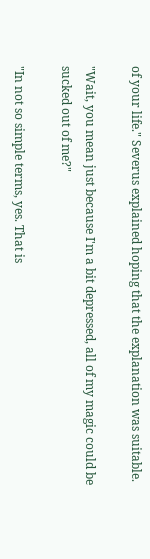of your life." Severus explained hoping that the explanation was suitable.

"Wait, you mean just because I'm a bit depressed, all of my magic could be sucked out of me?"

"In not so simple terms, yes. That is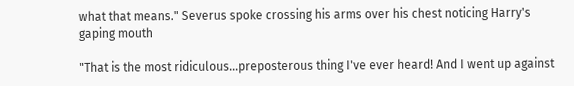what that means." Severus spoke crossing his arms over his chest noticing Harry's gaping mouth

"That is the most ridiculous…preposterous thing I've ever heard! And I went up against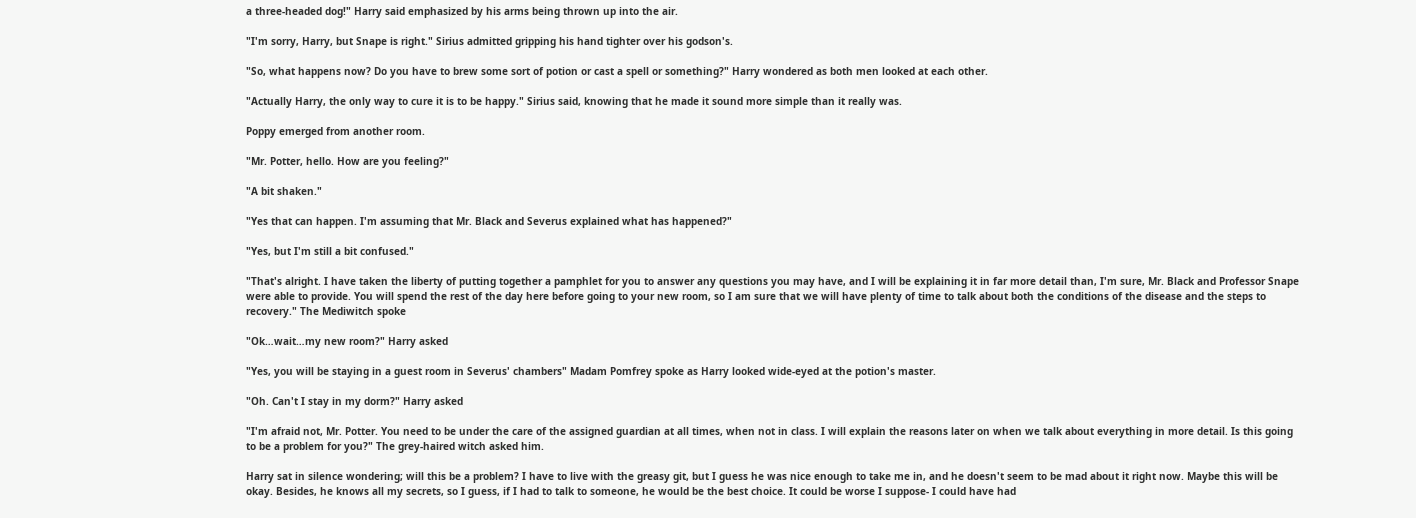a three-headed dog!" Harry said emphasized by his arms being thrown up into the air.

"I'm sorry, Harry, but Snape is right." Sirius admitted gripping his hand tighter over his godson's.

"So, what happens now? Do you have to brew some sort of potion or cast a spell or something?" Harry wondered as both men looked at each other.

"Actually Harry, the only way to cure it is to be happy." Sirius said, knowing that he made it sound more simple than it really was.

Poppy emerged from another room.

"Mr. Potter, hello. How are you feeling?"

"A bit shaken."

"Yes that can happen. I'm assuming that Mr. Black and Severus explained what has happened?"

"Yes, but I'm still a bit confused."

"That's alright. I have taken the liberty of putting together a pamphlet for you to answer any questions you may have, and I will be explaining it in far more detail than, I'm sure, Mr. Black and Professor Snape were able to provide. You will spend the rest of the day here before going to your new room, so I am sure that we will have plenty of time to talk about both the conditions of the disease and the steps to recovery." The Mediwitch spoke

"Ok…wait…my new room?" Harry asked

"Yes, you will be staying in a guest room in Severus' chambers" Madam Pomfrey spoke as Harry looked wide-eyed at the potion's master.

"Oh. Can't I stay in my dorm?" Harry asked

"I'm afraid not, Mr. Potter. You need to be under the care of the assigned guardian at all times, when not in class. I will explain the reasons later on when we talk about everything in more detail. Is this going to be a problem for you?" The grey-haired witch asked him.

Harry sat in silence wondering; will this be a problem? I have to live with the greasy git, but I guess he was nice enough to take me in, and he doesn't seem to be mad about it right now. Maybe this will be okay. Besides, he knows all my secrets, so I guess, if I had to talk to someone, he would be the best choice. It could be worse I suppose- I could have had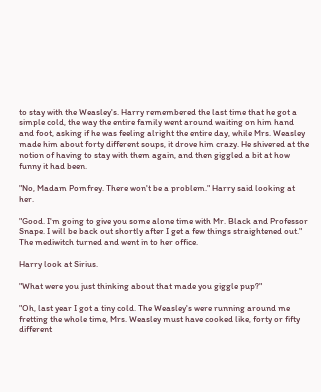to stay with the Weasley's. Harry remembered the last time that he got a simple cold, the way the entire family went around waiting on him hand and foot, asking if he was feeling alright the entire day, while Mrs. Weasley made him about forty different soups, it drove him crazy. He shivered at the notion of having to stay with them again, and then giggled a bit at how funny it had been.

"No, Madam Pomfrey. There won't be a problem." Harry said looking at her.

"Good. I'm going to give you some alone time with Mr. Black and Professor Snape. I will be back out shortly after I get a few things straightened out." The mediwitch turned and went in to her office.

Harry look at Sirius.

"What were you just thinking about that made you giggle pup?"

"Oh, last year I got a tiny cold. The Weasley's were running around me fretting the whole time, Mrs. Weasley must have cooked like, forty or fifty different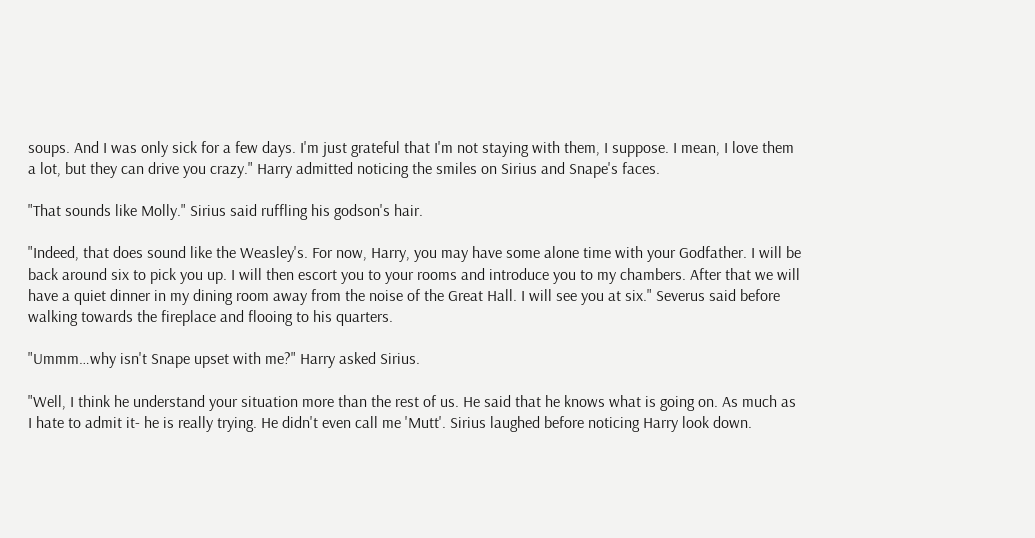soups. And I was only sick for a few days. I'm just grateful that I'm not staying with them, I suppose. I mean, I love them a lot, but they can drive you crazy." Harry admitted noticing the smiles on Sirius and Snape's faces.

"That sounds like Molly." Sirius said ruffling his godson's hair.

"Indeed, that does sound like the Weasley's. For now, Harry, you may have some alone time with your Godfather. I will be back around six to pick you up. I will then escort you to your rooms and introduce you to my chambers. After that we will have a quiet dinner in my dining room away from the noise of the Great Hall. I will see you at six." Severus said before walking towards the fireplace and flooing to his quarters.

"Ummm…why isn't Snape upset with me?" Harry asked Sirius.

"Well, I think he understand your situation more than the rest of us. He said that he knows what is going on. As much as I hate to admit it- he is really trying. He didn't even call me 'Mutt'. Sirius laughed before noticing Harry look down.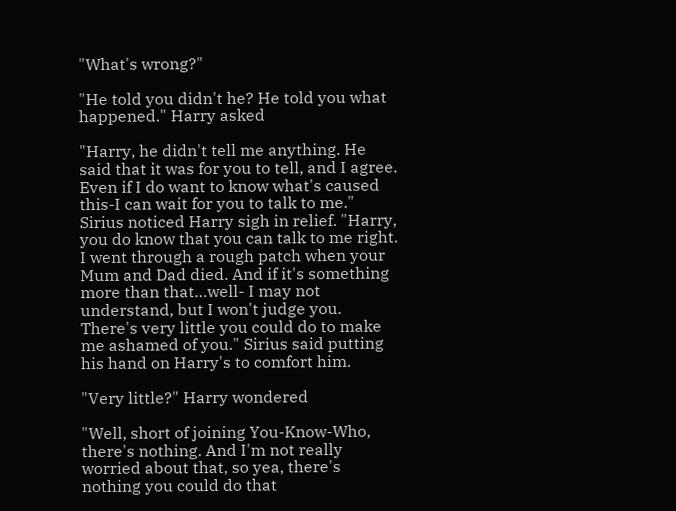"What's wrong?"

"He told you didn't he? He told you what happened." Harry asked

"Harry, he didn't tell me anything. He said that it was for you to tell, and I agree. Even if I do want to know what's caused this-I can wait for you to talk to me." Sirius noticed Harry sigh in relief. "Harry, you do know that you can talk to me right. I went through a rough patch when your Mum and Dad died. And if it's something more than that…well- I may not understand, but I won't judge you. There's very little you could do to make me ashamed of you." Sirius said putting his hand on Harry's to comfort him.

"Very little?" Harry wondered

"Well, short of joining You-Know-Who, there's nothing. And I'm not really worried about that, so yea, there's nothing you could do that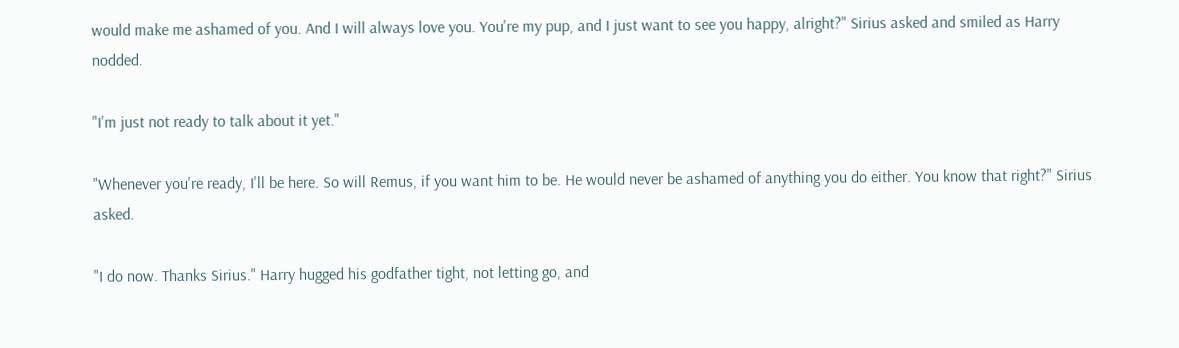would make me ashamed of you. And I will always love you. You're my pup, and I just want to see you happy, alright?" Sirius asked and smiled as Harry nodded.

"I'm just not ready to talk about it yet."

"Whenever you're ready, I'll be here. So will Remus, if you want him to be. He would never be ashamed of anything you do either. You know that right?" Sirius asked.

"I do now. Thanks Sirius." Harry hugged his godfather tight, not letting go, and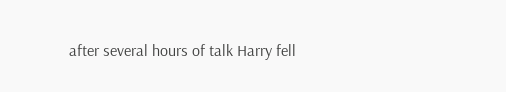after several hours of talk Harry fell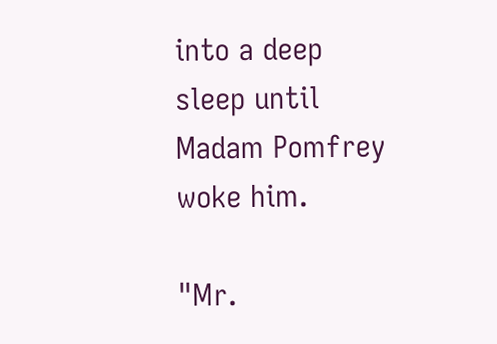into a deep sleep until Madam Pomfrey woke him.

"Mr.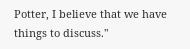Potter, I believe that we have things to discuss."